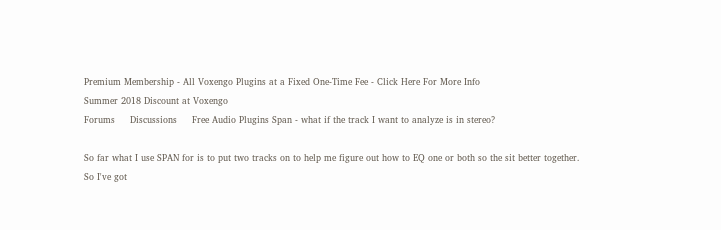Premium Membership - All Voxengo Plugins at a Fixed One-Time Fee - Click Here For More Info
Summer 2018 Discount at Voxengo
Forums     Discussions     Free Audio Plugins Span - what if the track I want to analyze is in stereo?

So far what I use SPAN for is to put two tracks on to help me figure out how to EQ one or both so the sit better together.  So I've got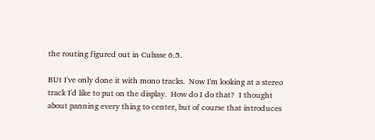the routing figured out in Cubase 6.5.

BUt I've only done it with mono tracks.  Now I'm looking at a stereo track I'd like to put on the display.  How do I do that?  I thought about panning every thing to center, but of course that introduces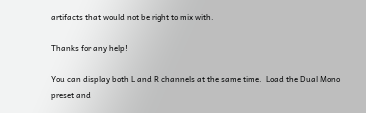artifacts that would not be right to mix with.

Thanks for any help!

You can display both L and R channels at the same time.  Load the Dual Mono preset and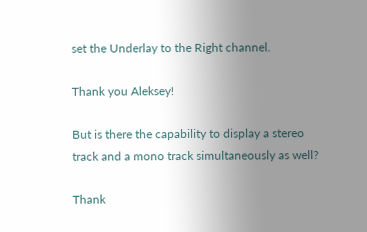set the Underlay to the Right channel.

Thank you Aleksey!

But is there the capability to display a stereo track and a mono track simultaneously as well?

Thank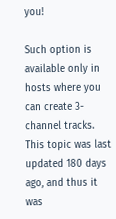you!

Such option is available only in hosts where you can create 3-channel tracks.
This topic was last updated 180 days ago, and thus it was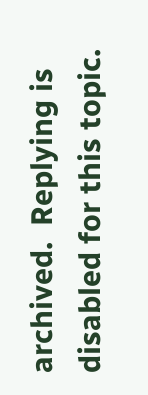archived.  Replying is disabled for this topic.